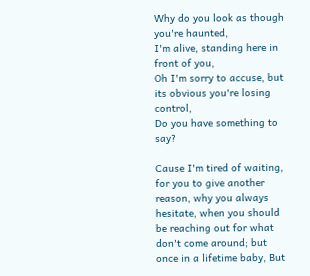Why do you look as though you're haunted,
I'm alive, standing here in front of you,
Oh I'm sorry to accuse, but its obvious you're losing control,
Do you have something to say?

Cause I'm tired of waiting, for you to give another reason, why you always hesitate, when you should be reaching out for what don't come around; but once in a lifetime baby, But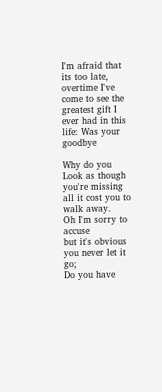I'm afraid that its too late, overtime I've come to see the greatest gift I ever had in this life: Was your goodbye

Why do you Look as though you're missing
all it cost you to walk away.
Oh I'm sorry to accuse
but it's obvious you never let it go;
Do you have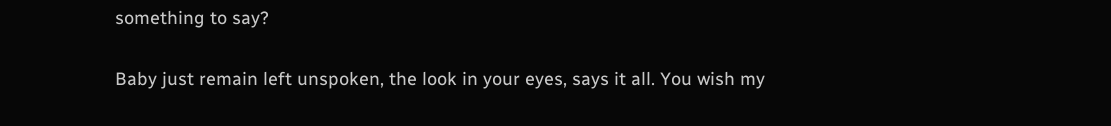something to say?

Baby just remain left unspoken, the look in your eyes, says it all. You wish my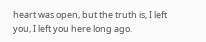heart was open, but the truth is, I left you, I left you here long ago.